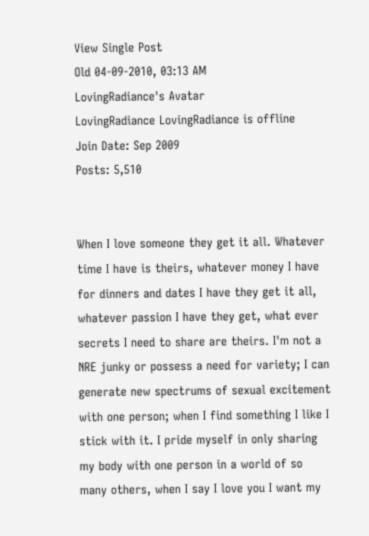View Single Post
Old 04-09-2010, 03:13 AM
LovingRadiance's Avatar
LovingRadiance LovingRadiance is offline
Join Date: Sep 2009
Posts: 5,510


When I love someone they get it all. Whatever time I have is theirs, whatever money I have for dinners and dates I have they get it all, whatever passion I have they get, what ever secrets I need to share are theirs. I'm not a NRE junky or possess a need for variety; I can generate new spectrums of sexual excitement with one person; when I find something I like I stick with it. I pride myself in only sharing my body with one person in a world of so many others, when I say I love you I want my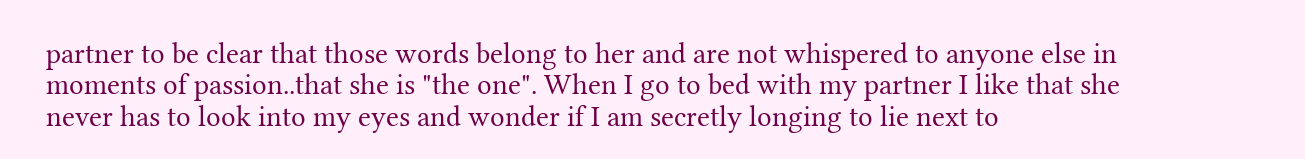partner to be clear that those words belong to her and are not whispered to anyone else in moments of passion..that she is "the one". When I go to bed with my partner I like that she never has to look into my eyes and wonder if I am secretly longing to lie next to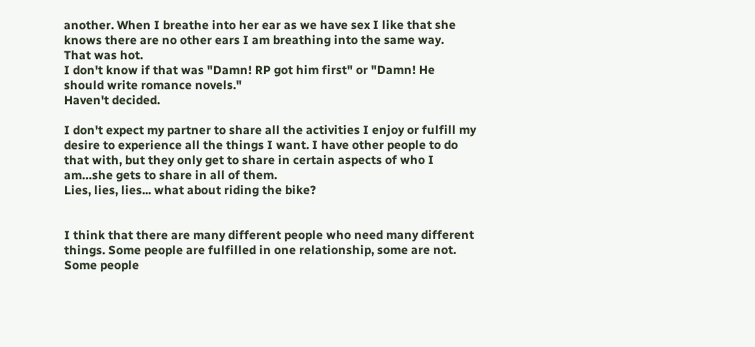another. When I breathe into her ear as we have sex I like that she knows there are no other ears I am breathing into the same way.
That was hot.
I don't know if that was "Damn! RP got him first" or "Damn! He should write romance novels."
Haven't decided.

I don't expect my partner to share all the activities I enjoy or fulfill my desire to experience all the things I want. I have other people to do that with, but they only get to share in certain aspects of who I am…she gets to share in all of them.
Lies, lies, lies... what about riding the bike?


I think that there are many different people who need many different things. Some people are fulfilled in one relationship, some are not. Some people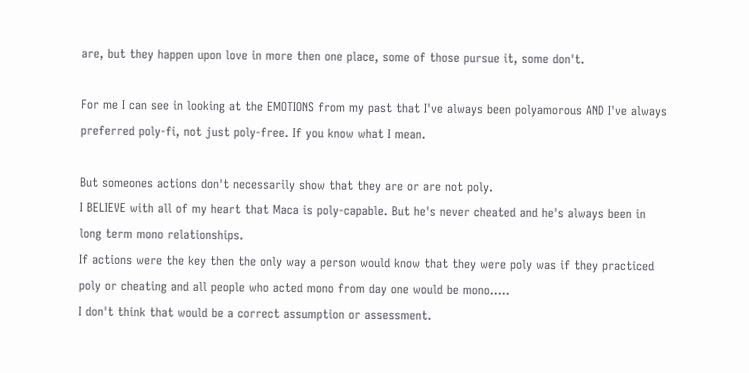are, but they happen upon love in more then one place, some of those pursue it, some don't.

For me I can see in looking at the EMOTIONS from my past that I've always been polyamorous AND I've always preferred poly-fi, not just poly-free. If you know what I mean.

But someones actions don't necessarily show that they are or are not poly.
I BELIEVE with all of my heart that Maca is poly-capable. But he's never cheated and he's always been in long term mono relationships.
If actions were the key then the only way a person would know that they were poly was if they practiced poly or cheating and all people who acted mono from day one would be mono.....
I don't think that would be a correct assumption or assessment.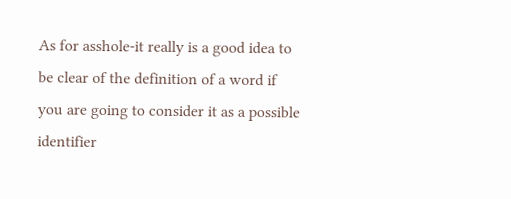As for asshole-it really is a good idea to be clear of the definition of a word if you are going to consider it as a possible identifier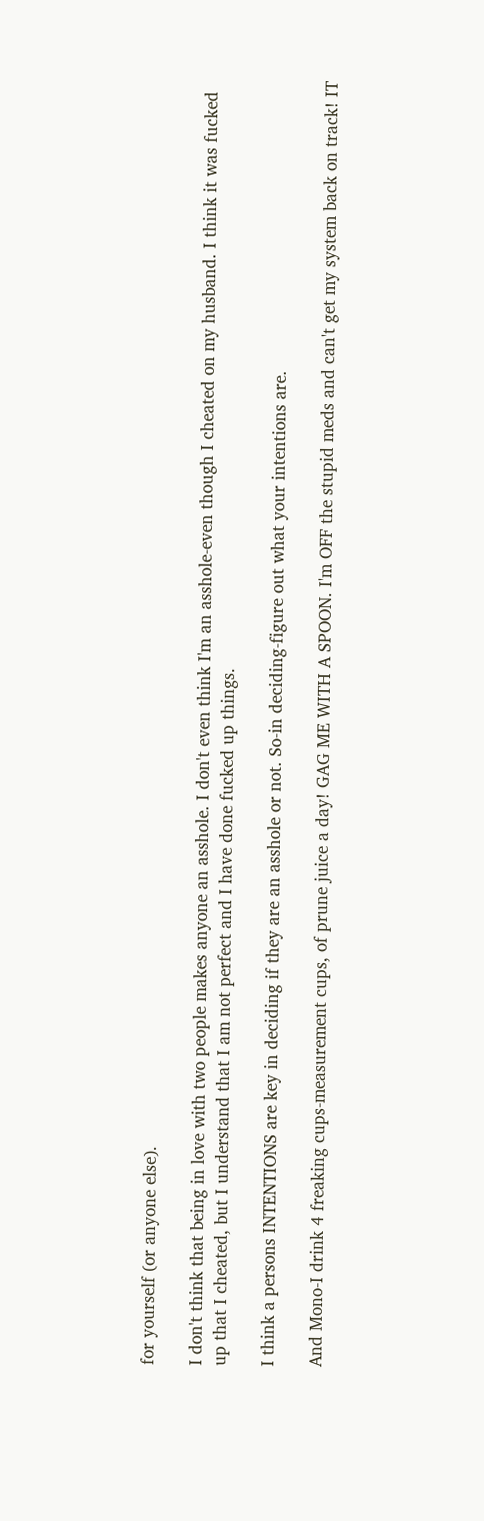for yourself (or anyone else).

I don't think that being in love with two people makes anyone an asshole. I don't even think I'm an asshole-even though I cheated on my husband. I think it was fucked up that I cheated, but I understand that I am not perfect and I have done fucked up things.

I think a persons INTENTIONS are key in deciding if they are an asshole or not. So-in deciding-figure out what your intentions are.

And Mono-I drink 4 freaking cups-measurement cups, of prune juice a day! GAG ME WITH A SPOON. I'm OFF the stupid meds and can't get my system back on track! IT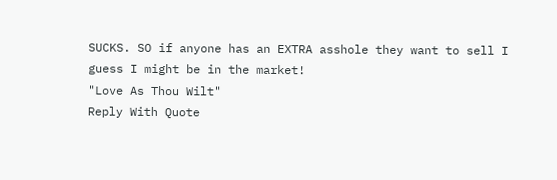SUCKS. SO if anyone has an EXTRA asshole they want to sell I guess I might be in the market!
"Love As Thou Wilt"
Reply With Quote